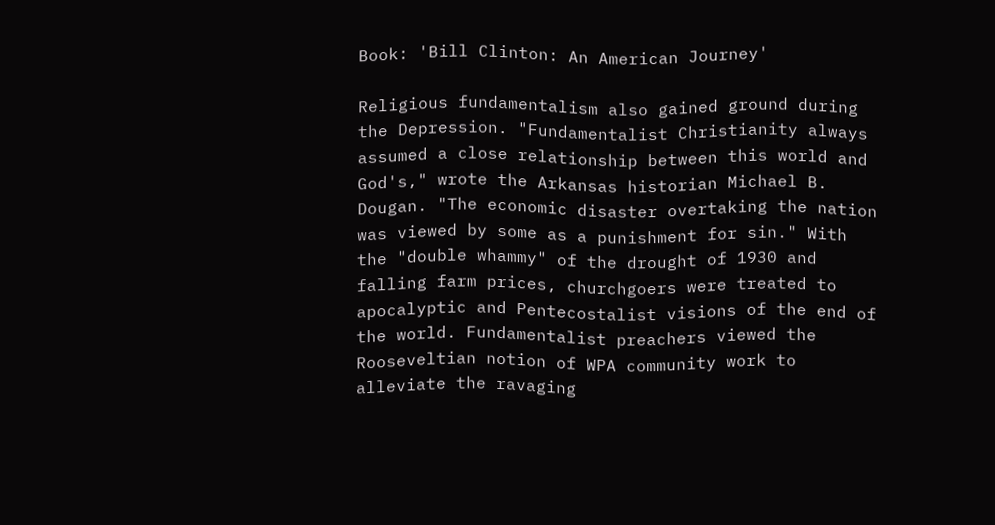Book: 'Bill Clinton: An American Journey'

Religious fundamentalism also gained ground during the Depression. "Fundamentalist Christianity always assumed a close relationship between this world and God's," wrote the Arkansas historian Michael B. Dougan. "The economic disaster overtaking the nation was viewed by some as a punishment for sin." With the "double whammy" of the drought of 1930 and falling farm prices, churchgoers were treated to apocalyptic and Pentecostalist visions of the end of the world. Fundamentalist preachers viewed the Rooseveltian notion of WPA community work to alleviate the ravaging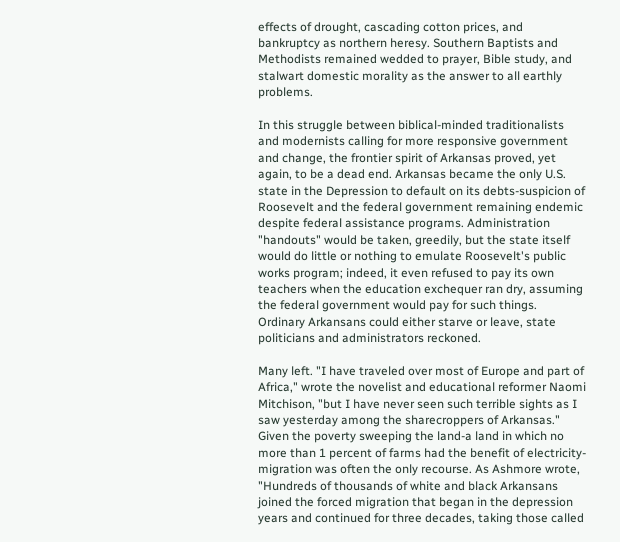effects of drought, cascading cotton prices, and bankruptcy as northern heresy. Southern Baptists and Methodists remained wedded to prayer, Bible study, and stalwart domestic morality as the answer to all earthly problems.

In this struggle between biblical-minded traditionalists and modernists calling for more responsive government and change, the frontier spirit of Arkansas proved, yet again, to be a dead end. Arkansas became the only U.S. state in the Depression to default on its debts-suspicion of Roosevelt and the federal government remaining endemic despite federal assistance programs. Administration "handouts" would be taken, greedily, but the state itself would do little or nothing to emulate Roosevelt's public works program; indeed, it even refused to pay its own teachers when the education exchequer ran dry, assuming the federal government would pay for such things. Ordinary Arkansans could either starve or leave, state politicians and administrators reckoned.

Many left. "I have traveled over most of Europe and part of Africa," wrote the novelist and educational reformer Naomi Mitchison, "but I have never seen such terrible sights as I saw yesterday among the sharecroppers of Arkansas." Given the poverty sweeping the land-a land in which no more than 1 percent of farms had the benefit of electricity-migration was often the only recourse. As Ashmore wrote, "Hundreds of thousands of white and black Arkansans joined the forced migration that began in the depression years and continued for three decades, taking those called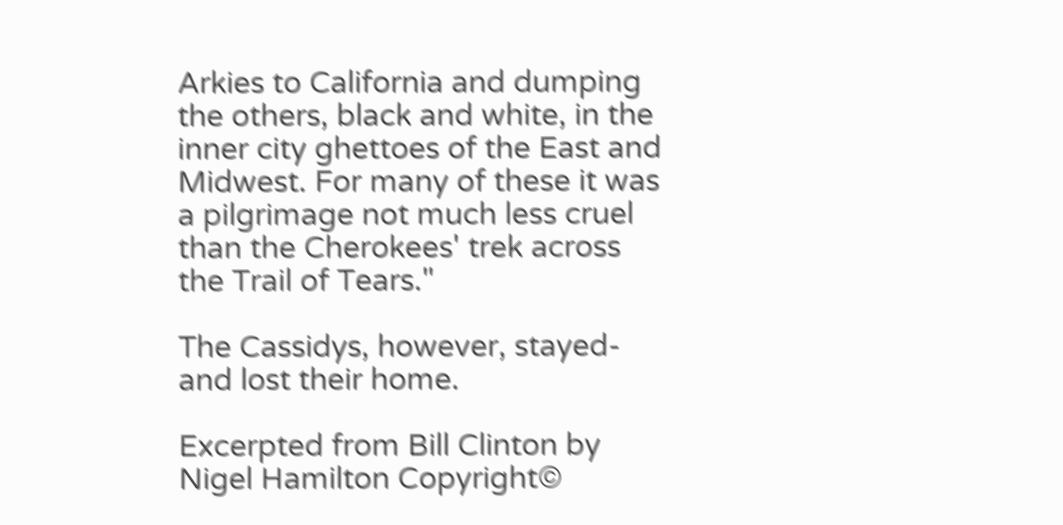Arkies to California and dumping the others, black and white, in the inner city ghettoes of the East and Midwest. For many of these it was a pilgrimage not much less cruel than the Cherokees' trek across the Trail of Tears."

The Cassidys, however, stayed-and lost their home.

Excerpted from Bill Clinton by Nigel Hamilton Copyright©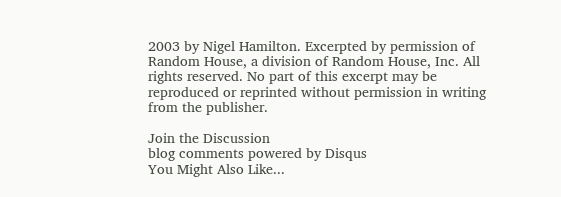2003 by Nigel Hamilton. Excerpted by permission of Random House, a division of Random House, Inc. All rights reserved. No part of this excerpt may be reproduced or reprinted without permission in writing from the publisher.

Join the Discussion
blog comments powered by Disqus
You Might Also Like...